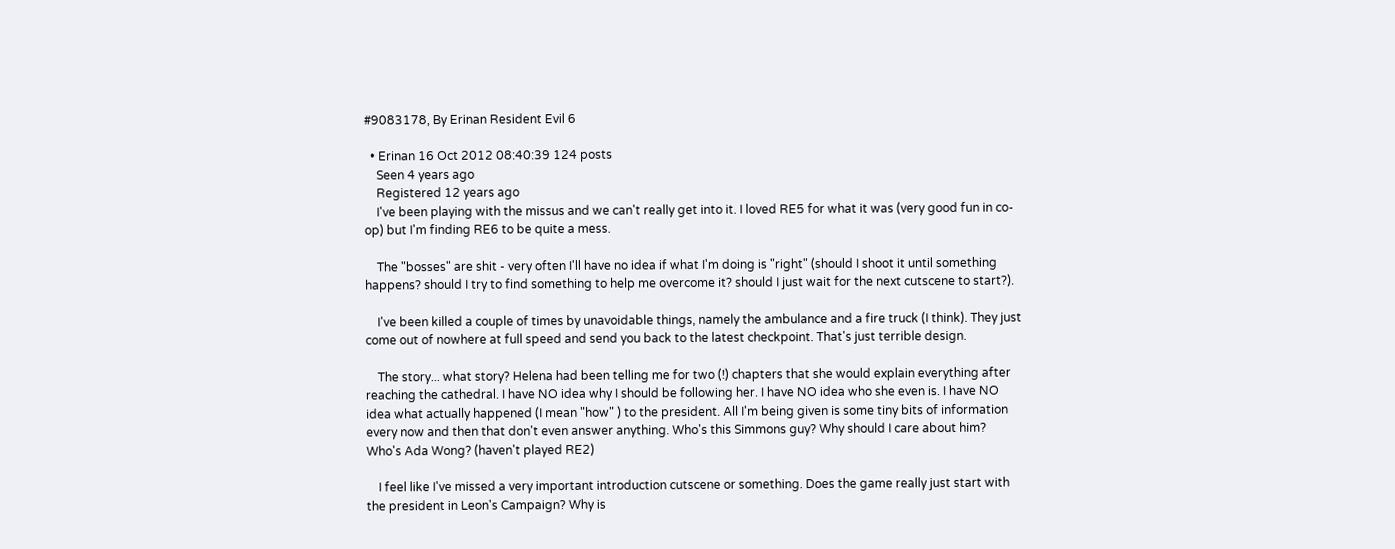#9083178, By Erinan Resident Evil 6

  • Erinan 16 Oct 2012 08:40:39 124 posts
    Seen 4 years ago
    Registered 12 years ago
    I've been playing with the missus and we can't really get into it. I loved RE5 for what it was (very good fun in co-op) but I'm finding RE6 to be quite a mess.

    The "bosses" are shit - very often I'll have no idea if what I'm doing is "right" (should I shoot it until something happens? should I try to find something to help me overcome it? should I just wait for the next cutscene to start?).

    I've been killed a couple of times by unavoidable things, namely the ambulance and a fire truck (I think). They just come out of nowhere at full speed and send you back to the latest checkpoint. That's just terrible design.

    The story... what story? Helena had been telling me for two (!) chapters that she would explain everything after reaching the cathedral. I have NO idea why I should be following her. I have NO idea who she even is. I have NO idea what actually happened (I mean "how" ) to the president. All I'm being given is some tiny bits of information every now and then that don't even answer anything. Who's this Simmons guy? Why should I care about him? Who's Ada Wong? (haven't played RE2)

    I feel like I've missed a very important introduction cutscene or something. Does the game really just start with the president in Leon's Campaign? Why is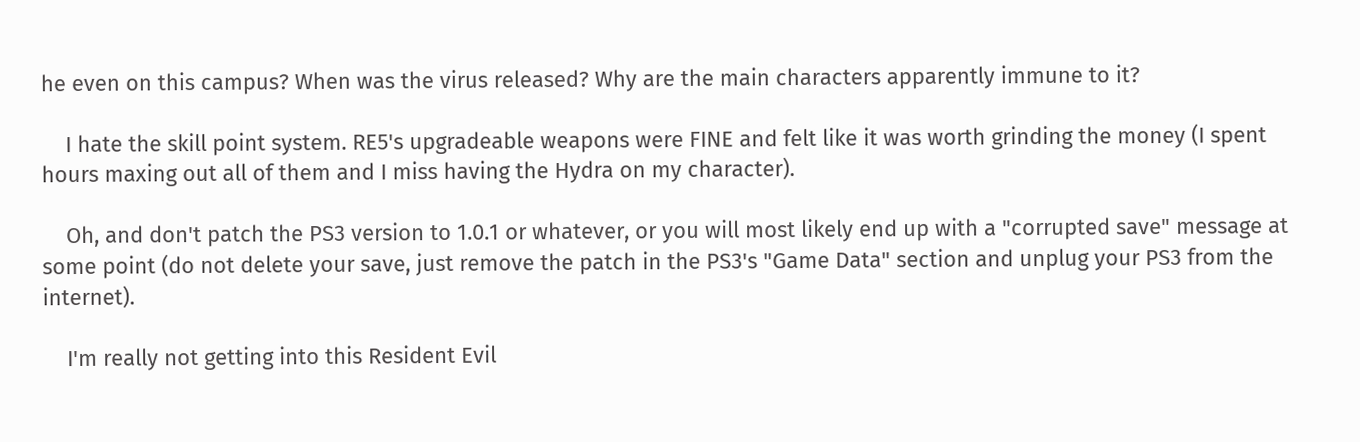he even on this campus? When was the virus released? Why are the main characters apparently immune to it?

    I hate the skill point system. RE5's upgradeable weapons were FINE and felt like it was worth grinding the money (I spent hours maxing out all of them and I miss having the Hydra on my character).

    Oh, and don't patch the PS3 version to 1.0.1 or whatever, or you will most likely end up with a "corrupted save" message at some point (do not delete your save, just remove the patch in the PS3's "Game Data" section and unplug your PS3 from the internet).

    I'm really not getting into this Resident Evil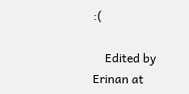:(

    Edited by Erinan at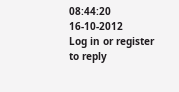08:44:20 16-10-2012
Log in or register to reply